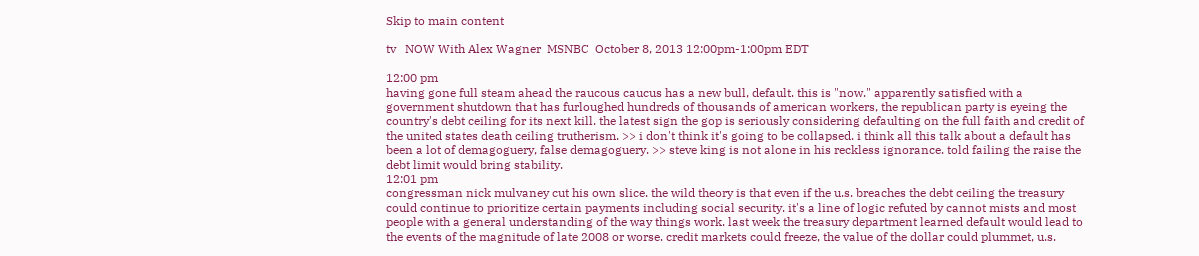Skip to main content

tv   NOW With Alex Wagner  MSNBC  October 8, 2013 12:00pm-1:00pm EDT

12:00 pm
having gone full steam ahead the raucous caucus has a new bull, default. this is "now." apparently satisfied with a government shutdown that has furloughed hundreds of thousands of american workers, the republican party is eyeing the country's debt ceiling for its next kill. the latest sign the gop is seriously considering defaulting on the full faith and credit of the united states death ceiling trutherism. >> i don't think it's going to be collapsed. i think all this talk about a default has been a lot of demagoguery, false demagoguery. >> steve king is not alone in his reckless ignorance. told failing the raise the debt limit would bring stability.
12:01 pm
congressman nick mulvaney cut his own slice. the wild theory is that even if the u.s. breaches the debt ceiling the treasury could continue to prioritize certain payments including social security. it's a line of logic refuted by cannot mists and most people with a general understanding of the way things work. last week the treasury department learned default would lead to the events of the magnitude of late 2008 or worse. credit markets could freeze, the value of the dollar could plummet, u.s.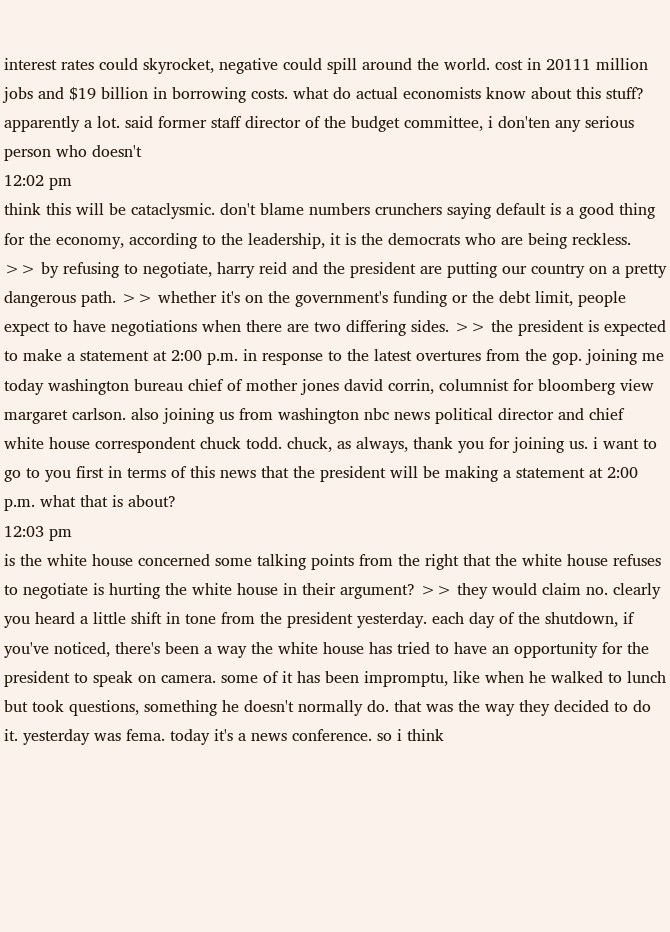interest rates could skyrocket, negative could spill around the world. cost in 20111 million jobs and $19 billion in borrowing costs. what do actual economists know about this stuff? apparently a lot. said former staff director of the budget committee, i don'ten any serious person who doesn't
12:02 pm
think this will be cataclysmic. don't blame numbers crunchers saying default is a good thing for the economy, according to the leadership, it is the democrats who are being reckless. >> by refusing to negotiate, harry reid and the president are putting our country on a pretty dangerous path. >> whether it's on the government's funding or the debt limit, people expect to have negotiations when there are two differing sides. >> the president is expected to make a statement at 2:00 p.m. in response to the latest overtures from the gop. joining me today washington bureau chief of mother jones david corrin, columnist for bloomberg view margaret carlson. also joining us from washington nbc news political director and chief white house correspondent chuck todd. chuck, as always, thank you for joining us. i want to go to you first in terms of this news that the president will be making a statement at 2:00 p.m. what that is about?
12:03 pm
is the white house concerned some talking points from the right that the white house refuses to negotiate is hurting the white house in their argument? >> they would claim no. clearly you heard a little shift in tone from the president yesterday. each day of the shutdown, if you've noticed, there's been a way the white house has tried to have an opportunity for the president to speak on camera. some of it has been impromptu, like when he walked to lunch but took questions, something he doesn't normally do. that was the way they decided to do it. yesterday was fema. today it's a news conference. so i think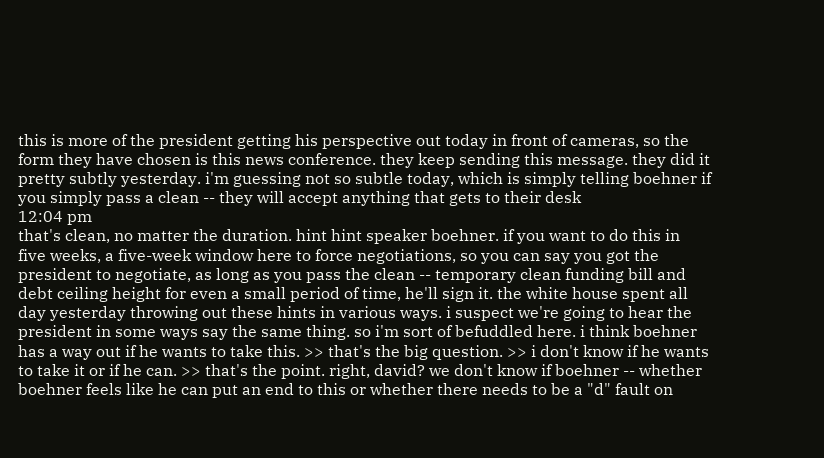this is more of the president getting his perspective out today in front of cameras, so the form they have chosen is this news conference. they keep sending this message. they did it pretty subtly yesterday. i'm guessing not so subtle today, which is simply telling boehner if you simply pass a clean -- they will accept anything that gets to their desk
12:04 pm
that's clean, no matter the duration. hint hint speaker boehner. if you want to do this in five weeks, a five-week window here to force negotiations, so you can say you got the president to negotiate, as long as you pass the clean -- temporary clean funding bill and debt ceiling height for even a small period of time, he'll sign it. the white house spent all day yesterday throwing out these hints in various ways. i suspect we're going to hear the president in some ways say the same thing. so i'm sort of befuddled here. i think boehner has a way out if he wants to take this. >> that's the big question. >> i don't know if he wants to take it or if he can. >> that's the point. right, david? we don't know if boehner -- whether boehner feels like he can put an end to this or whether there needs to be a "d" fault on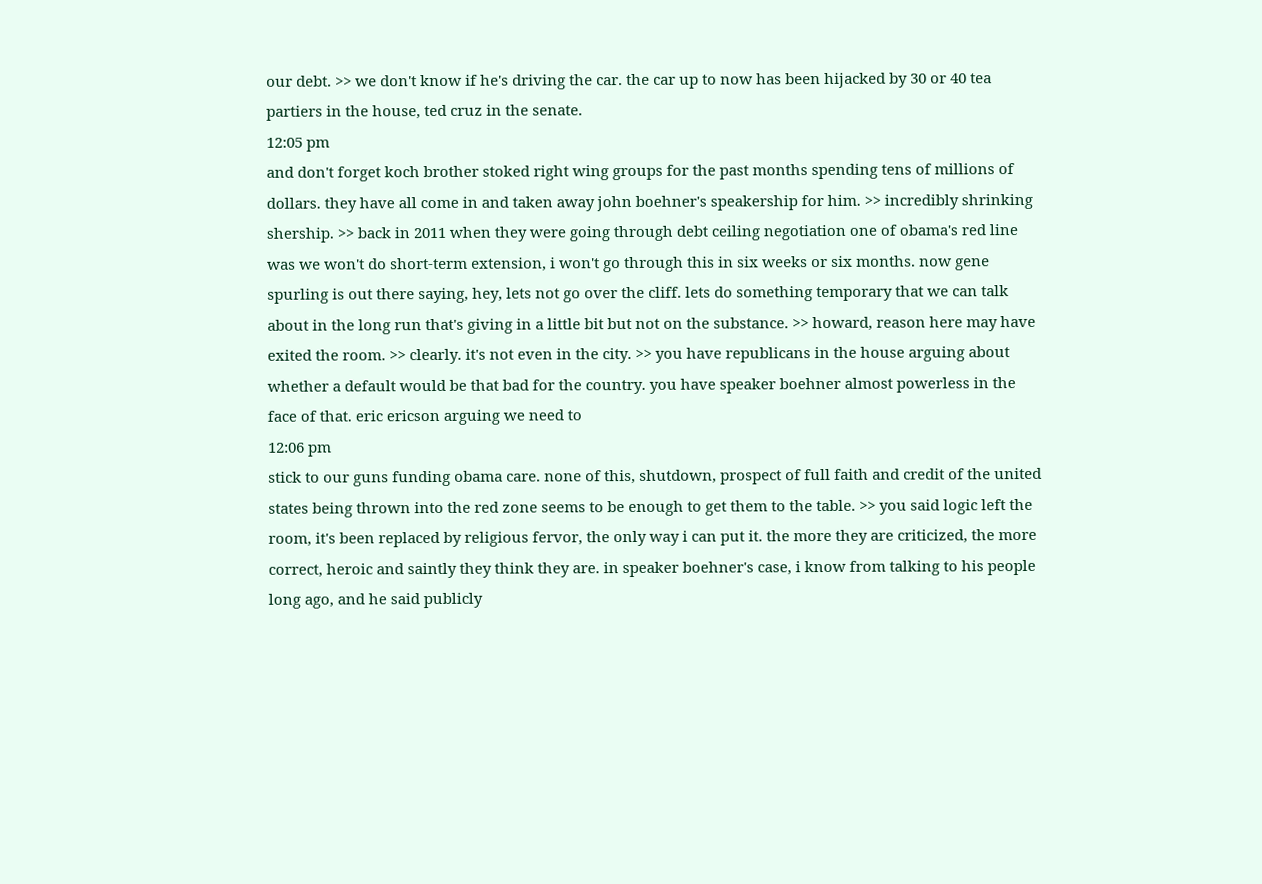our debt. >> we don't know if he's driving the car. the car up to now has been hijacked by 30 or 40 tea partiers in the house, ted cruz in the senate.
12:05 pm
and don't forget koch brother stoked right wing groups for the past months spending tens of millions of dollars. they have all come in and taken away john boehner's speakership for him. >> incredibly shrinking shership. >> back in 2011 when they were going through debt ceiling negotiation one of obama's red line was we won't do short-term extension, i won't go through this in six weeks or six months. now gene spurling is out there saying, hey, lets not go over the cliff. lets do something temporary that we can talk about in the long run that's giving in a little bit but not on the substance. >> howard, reason here may have exited the room. >> clearly. it's not even in the city. >> you have republicans in the house arguing about whether a default would be that bad for the country. you have speaker boehner almost powerless in the face of that. eric ericson arguing we need to
12:06 pm
stick to our guns funding obama care. none of this, shutdown, prospect of full faith and credit of the united states being thrown into the red zone seems to be enough to get them to the table. >> you said logic left the room, it's been replaced by religious fervor, the only way i can put it. the more they are criticized, the more correct, heroic and saintly they think they are. in speaker boehner's case, i know from talking to his people long ago, and he said publicly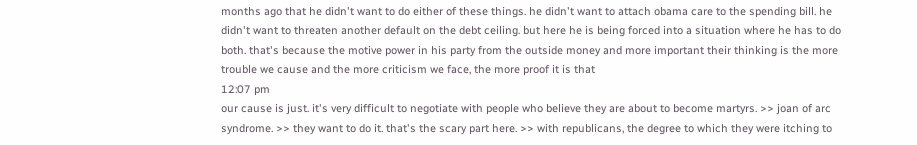months ago that he didn't want to do either of these things. he didn't want to attach obama care to the spending bill. he didn't want to threaten another default on the debt ceiling. but here he is being forced into a situation where he has to do both. that's because the motive power in his party from the outside money and more important their thinking is the more trouble we cause and the more criticism we face, the more proof it is that
12:07 pm
our cause is just. it's very difficult to negotiate with people who believe they are about to become martyrs. >> joan of arc syndrome. >> they want to do it. that's the scary part here. >> with republicans, the degree to which they were itching to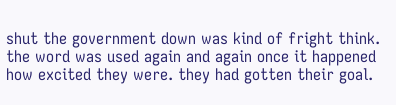shut the government down was kind of fright think. the word was used again and again once it happened how excited they were. they had gotten their goal.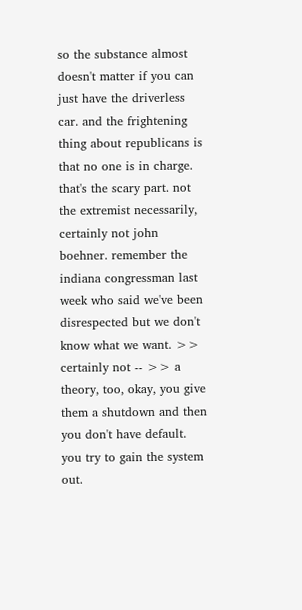so the substance almost doesn't matter if you can just have the driverless car. and the frightening thing about republicans is that no one is in charge. that's the scary part. not the extremist necessarily, certainly not john boehner. remember the indiana congressman last week who said we've been disrespected but we don't know what we want. >> certainly not -- >> a theory, too, okay, you give them a shutdown and then you don't have default. you try to gain the system out.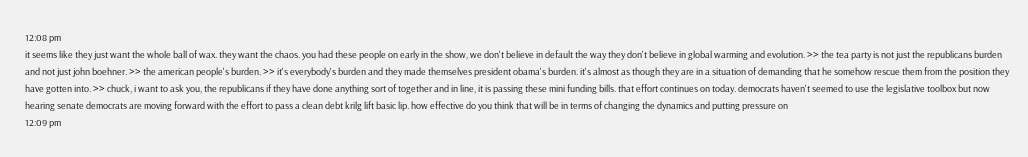12:08 pm
it seems like they just want the whole ball of wax. they want the chaos. you had these people on early in the show, we don't believe in default the way they don't believe in global warming and evolution. >> the tea party is not just the republicans burden and not just john boehner. >> the american people's burden. >> it's everybody's burden and they made themselves president obama's burden. it's almost as though they are in a situation of demanding that he somehow rescue them from the position they have gotten into. >> chuck, i want to ask you, the republicans if they have done anything sort of together and in line, it is passing these mini funding bills. that effort continues on today. democrats haven't seemed to use the legislative toolbox but now hearing senate democrats are moving forward with the effort to pass a clean debt krilg lift basic lip. how effective do you think that will be in terms of changing the dynamics and putting pressure on
12:09 pm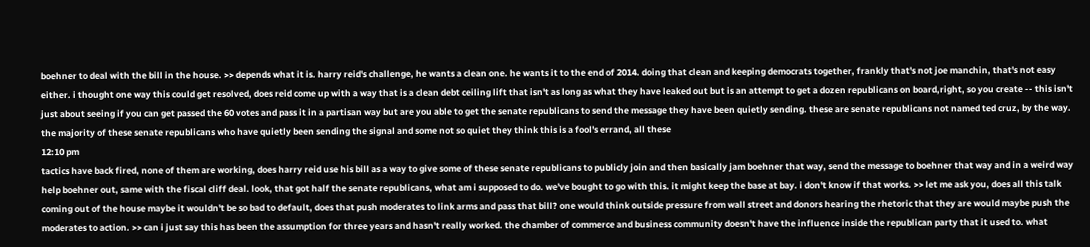boehner to deal with the bill in the house. >> depends what it is. harry reid's challenge, he wants a clean one. he wants it to the end of 2014. doing that clean and keeping democrats together, frankly that's not joe manchin, that's not easy either. i thought one way this could get resolved, does reid come up with a way that is a clean debt ceiling lift that isn't as long as what they have leaked out but is an attempt to get a dozen republicans on board,right, so you create -- this isn't just about seeing if you can get passed the 60 votes and pass it in a partisan way but are you able to get the senate republicans to send the message they have been quietly sending. these are senate republicans not named ted cruz, by the way. the majority of these senate republicans who have quietly been sending the signal and some not so quiet they think this is a fool's errand, all these
12:10 pm
tactics have back fired, none of them are working, does harry reid use his bill as a way to give some of these senate republicans to publicly join and then basically jam boehner that way, send the message to boehner that way and in a weird way help boehner out, same with the fiscal cliff deal. look, that got half the senate republicans, what am i supposed to do. we've bought to go with this. it might keep the base at bay. i don't know if that works. >> let me ask you, does all this talk coming out of the house maybe it wouldn't be so bad to default, does that push moderates to link arms and pass that bill? one would think outside pressure from wall street and donors hearing the rhetoric that they are would maybe push the moderates to action. >> can i just say this has been the assumption for three years and hasn't really worked. the chamber of commerce and business community doesn't have the influence inside the republican party that it used to. what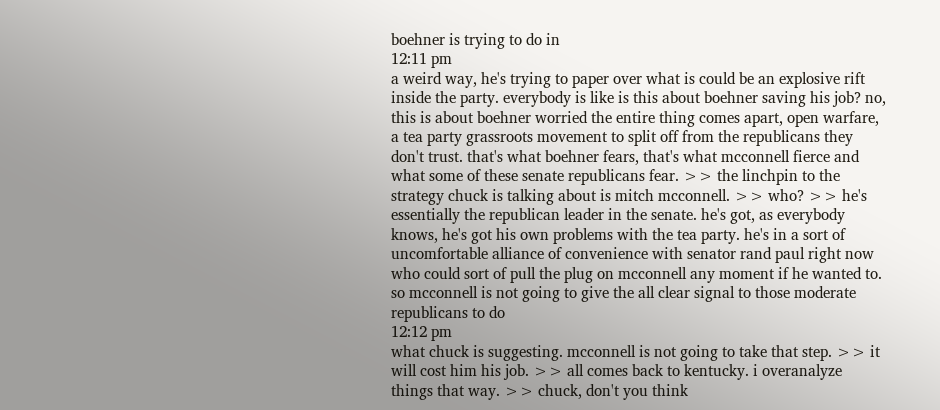boehner is trying to do in
12:11 pm
a weird way, he's trying to paper over what is could be an explosive rift inside the party. everybody is like is this about boehner saving his job? no, this is about boehner worried the entire thing comes apart, open warfare, a tea party grassroots movement to split off from the republicans they don't trust. that's what boehner fears, that's what mcconnell fierce and what some of these senate republicans fear. >> the linchpin to the strategy chuck is talking about is mitch mcconnell. >> who? >> he's essentially the republican leader in the senate. he's got, as everybody knows, he's got his own problems with the tea party. he's in a sort of uncomfortable alliance of convenience with senator rand paul right now who could sort of pull the plug on mcconnell any moment if he wanted to. so mcconnell is not going to give the all clear signal to those moderate republicans to do
12:12 pm
what chuck is suggesting. mcconnell is not going to take that step. >> it will cost him his job. >> all comes back to kentucky. i overanalyze things that way. >> chuck, don't you think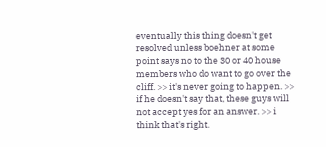eventually this thing doesn't get resolved unless boehner at some point says no to the 30 or 40 house members who do want to go over the cliff. >> it's never going to happen. >> if he doesn't say that, these guys will not accept yes for an answer. >> i think that's right.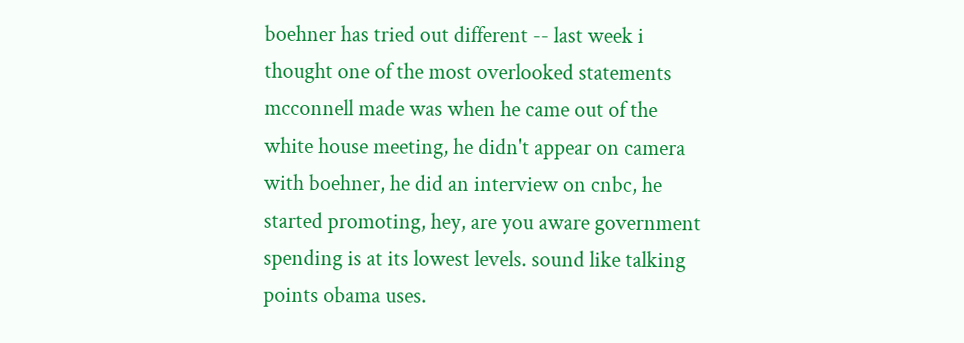boehner has tried out different -- last week i thought one of the most overlooked statements mcconnell made was when he came out of the white house meeting, he didn't appear on camera with boehner, he did an interview on cnbc, he started promoting, hey, are you aware government spending is at its lowest levels. sound like talking points obama uses.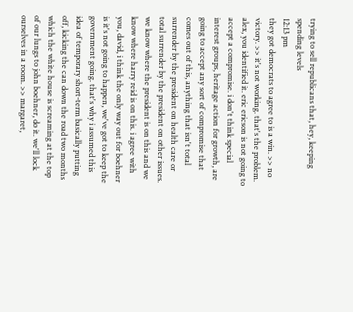trying to sell republicans that, hey, keeping spending levels
12:13 pm
they got democrats to agree to is a win. >> no victory. >> it's not working. that's the problem. alex, you identified it. eric ericson is not going to accept a compromise. i don't think special interest groups, heritage action for growth, are going to accept any sort of compromise that comes out of this, anything that isn't total surrender by the president on health care or total surrender by the president on other issues. we know where the president is on this and we know where harry reid is on this. i agree with you, david, i think the only way out for boehner is it's not going to happen, we've got to keep the government going. that's why i assumed this idea of temporary short-term basically putting off, kicking the can down the road two months which the white house is screaming at the top of our lungs to john boehner, do it. we'll lock ourselves in a room. >> margaret,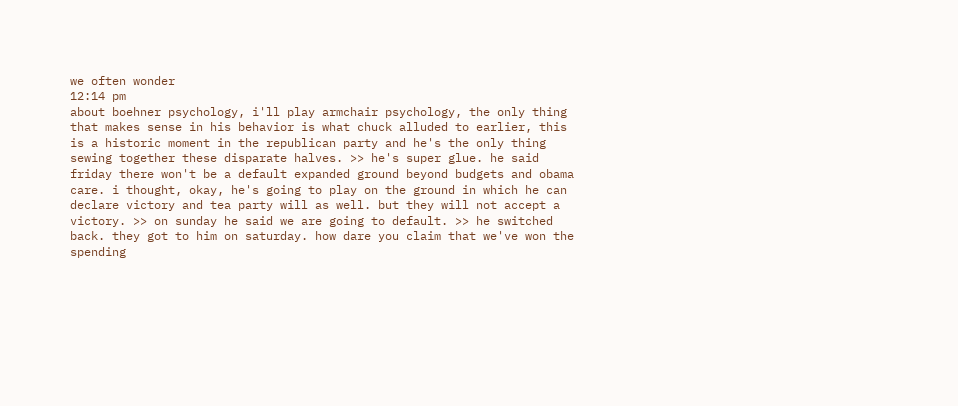we often wonder
12:14 pm
about boehner psychology, i'll play armchair psychology, the only thing that makes sense in his behavior is what chuck alluded to earlier, this is a historic moment in the republican party and he's the only thing sewing together these disparate halves. >> he's super glue. he said friday there won't be a default expanded ground beyond budgets and obama care. i thought, okay, he's going to play on the ground in which he can declare victory and tea party will as well. but they will not accept a victory. >> on sunday he said we are going to default. >> he switched back. they got to him on saturday. how dare you claim that we've won the spending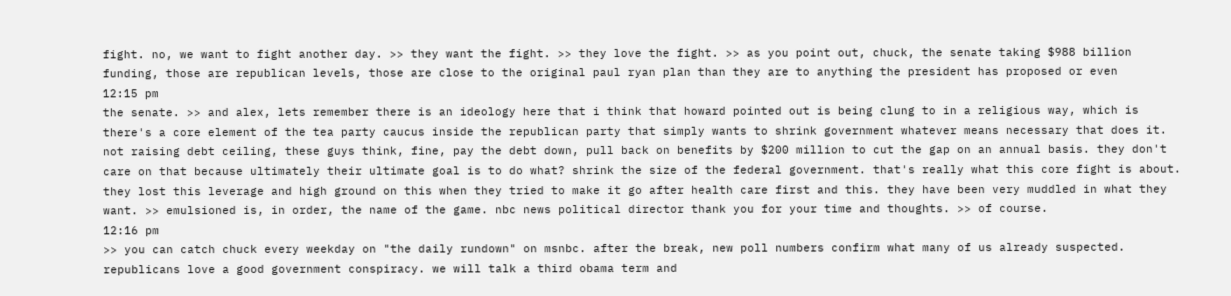fight. no, we want to fight another day. >> they want the fight. >> they love the fight. >> as you point out, chuck, the senate taking $988 billion funding, those are republican levels, those are close to the original paul ryan plan than they are to anything the president has proposed or even
12:15 pm
the senate. >> and alex, lets remember there is an ideology here that i think that howard pointed out is being clung to in a religious way, which is there's a core element of the tea party caucus inside the republican party that simply wants to shrink government whatever means necessary that does it. not raising debt ceiling, these guys think, fine, pay the debt down, pull back on benefits by $200 million to cut the gap on an annual basis. they don't care on that because ultimately their ultimate goal is to do what? shrink the size of the federal government. that's really what this core fight is about. they lost this leverage and high ground on this when they tried to make it go after health care first and this. they have been very muddled in what they want. >> emulsioned is, in order, the name of the game. nbc news political director thank you for your time and thoughts. >> of course.
12:16 pm
>> you can catch chuck every weekday on "the daily rundown" on msnbc. after the break, new poll numbers confirm what many of us already suspected. republicans love a good government conspiracy. we will talk a third obama term and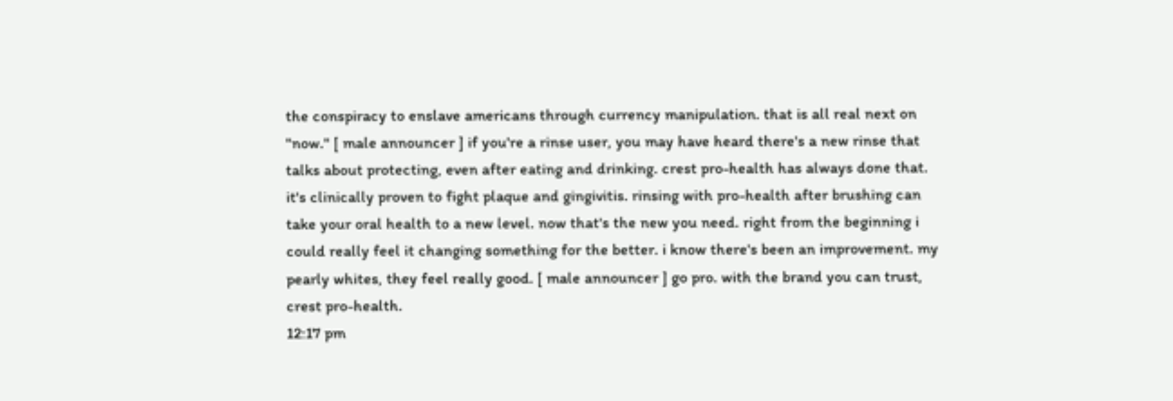the conspiracy to enslave americans through currency manipulation. that is all real next on "now." [ male announcer ] if you're a rinse user, you may have heard there's a new rinse that talks about protecting, even after eating and drinking. crest pro-health has always done that. it's clinically proven to fight plaque and gingivitis. rinsing with pro-health after brushing can take your oral health to a new level. now that's the new you need. right from the beginning i could really feel it changing something for the better. i know there's been an improvement. my pearly whites, they feel really good. [ male announcer ] go pro. with the brand you can trust, crest pro-health.
12:17 pm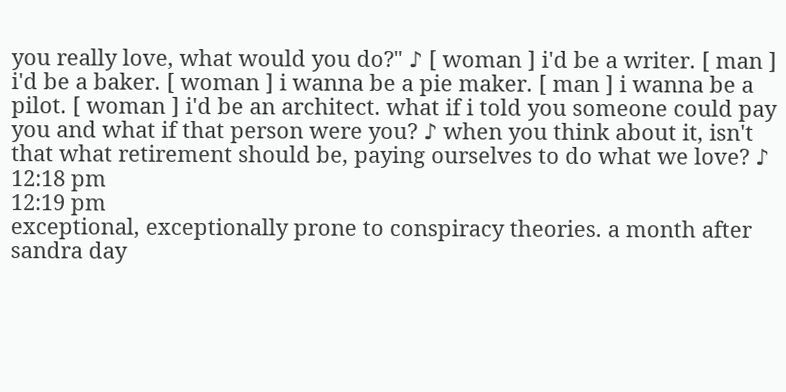you really love, what would you do?" ♪ [ woman ] i'd be a writer. [ man ] i'd be a baker. [ woman ] i wanna be a pie maker. [ man ] i wanna be a pilot. [ woman ] i'd be an architect. what if i told you someone could pay you and what if that person were you? ♪ when you think about it, isn't that what retirement should be, paying ourselves to do what we love? ♪
12:18 pm
12:19 pm
exceptional, exceptionally prone to conspiracy theories. a month after sandra day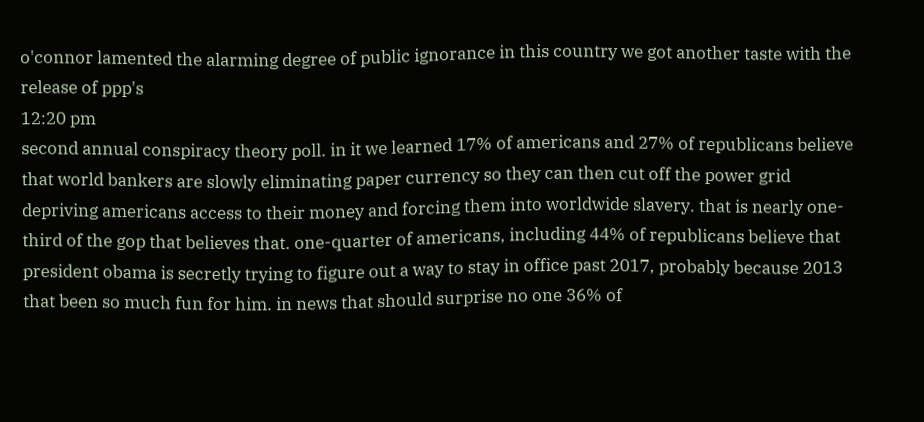o'connor lamented the alarming degree of public ignorance in this country we got another taste with the release of ppp's
12:20 pm
second annual conspiracy theory poll. in it we learned 17% of americans and 27% of republicans believe that world bankers are slowly eliminating paper currency so they can then cut off the power grid depriving americans access to their money and forcing them into worldwide slavery. that is nearly one-third of the gop that believes that. one-quarter of americans, including 44% of republicans believe that president obama is secretly trying to figure out a way to stay in office past 2017, probably because 2013 that been so much fun for him. in news that should surprise no one 36% of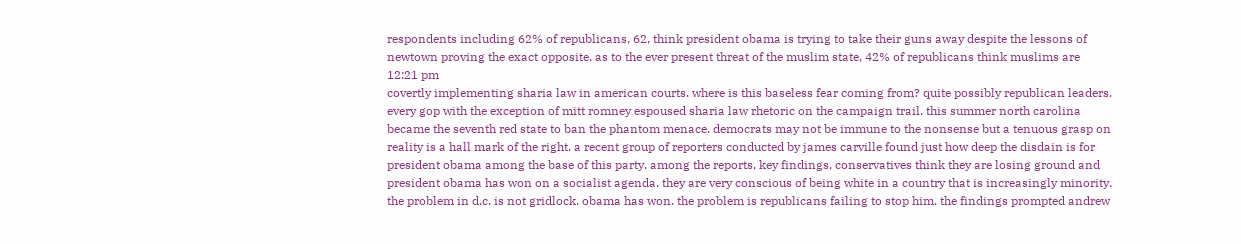respondents including 62% of republicans, 62, think president obama is trying to take their guns away despite the lessons of newtown proving the exact opposite. as to the ever present threat of the muslim state, 42% of republicans think muslims are
12:21 pm
covertly implementing sharia law in american courts. where is this baseless fear coming from? quite possibly republican leaders. every gop with the exception of mitt romney espoused sharia law rhetoric on the campaign trail. this summer north carolina became the seventh red state to ban the phantom menace. democrats may not be immune to the nonsense but a tenuous grasp on reality is a hall mark of the right. a recent group of reporters conducted by james carville found just how deep the disdain is for president obama among the base of this party. among the reports, key findings, conservatives think they are losing ground and president obama has won on a socialist agenda. they are very conscious of being white in a country that is increasingly minority. the problem in d.c. is not gridlock. obama has won. the problem is republicans failing to stop him. the findings prompted andrew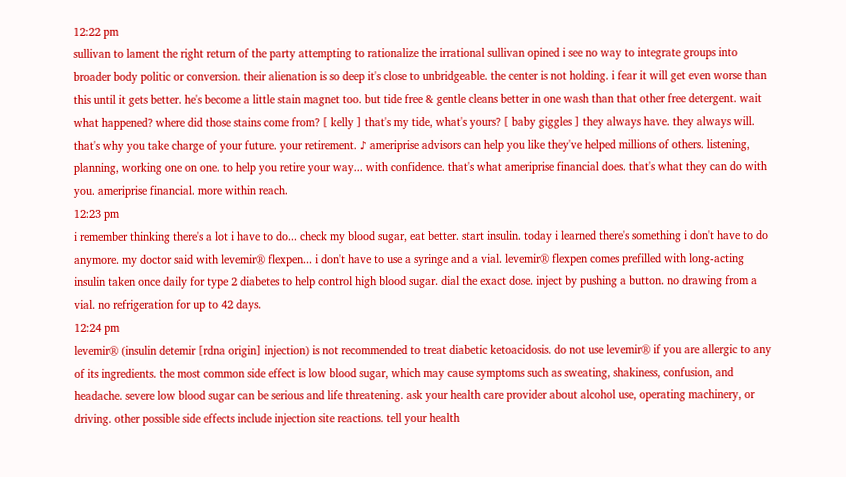12:22 pm
sullivan to lament the right return of the party attempting to rationalize the irrational sullivan opined i see no way to integrate groups into broader body politic or conversion. their alienation is so deep it's close to unbridgeable. the center is not holding. i fear it will get even worse than this until it gets better. he's become a little stain magnet too. but tide free & gentle cleans better in one wash than that other free detergent. wait what happened? where did those stains come from? [ kelly ] that's my tide, what's yours? [ baby giggles ] they always have. they always will. that's why you take charge of your future. your retirement. ♪ ameriprise advisors can help you like they've helped millions of others. listening, planning, working one on one. to help you retire your way... with confidence. that's what ameriprise financial does. that's what they can do with you. ameriprise financial. more within reach.
12:23 pm
i remember thinking there's a lot i have to do... check my blood sugar, eat better. start insulin. today i learned there's something i don't have to do anymore. my doctor said with levemir® flexpen... i don't have to use a syringe and a vial. levemir® flexpen comes prefilled with long-acting insulin taken once daily for type 2 diabetes to help control high blood sugar. dial the exact dose. inject by pushing a button. no drawing from a vial. no refrigeration for up to 42 days.
12:24 pm
levemir® (insulin detemir [rdna origin] injection) is not recommended to treat diabetic ketoacidosis. do not use levemir® if you are allergic to any of its ingredients. the most common side effect is low blood sugar, which may cause symptoms such as sweating, shakiness, confusion, and headache. severe low blood sugar can be serious and life threatening. ask your health care provider about alcohol use, operating machinery, or driving. other possible side effects include injection site reactions. tell your health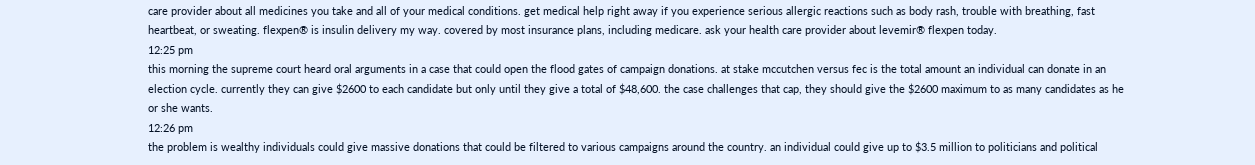care provider about all medicines you take and all of your medical conditions. get medical help right away if you experience serious allergic reactions such as body rash, trouble with breathing, fast heartbeat, or sweating. flexpen® is insulin delivery my way. covered by most insurance plans, including medicare. ask your health care provider about levemir® flexpen today.
12:25 pm
this morning the supreme court heard oral arguments in a case that could open the flood gates of campaign donations. at stake mccutchen versus fec is the total amount an individual can donate in an election cycle. currently they can give $2600 to each candidate but only until they give a total of $48,600. the case challenges that cap, they should give the $2600 maximum to as many candidates as he or she wants.
12:26 pm
the problem is wealthy individuals could give massive donations that could be filtered to various campaigns around the country. an individual could give up to $3.5 million to politicians and political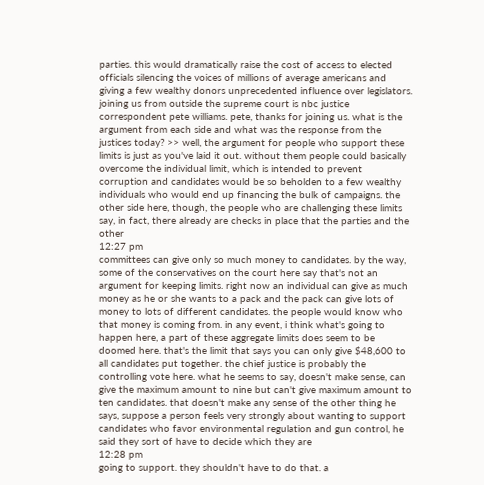parties. this would dramatically raise the cost of access to elected officials silencing the voices of millions of average americans and giving a few wealthy donors unprecedented influence over legislators. joining us from outside the supreme court is nbc justice correspondent pete williams. pete, thanks for joining us. what is the argument from each side and what was the response from the justices today? >> well, the argument for people who support these limits is just as you've laid it out. without them people could basically overcome the individual limit, which is intended to prevent corruption and candidates would be so beholden to a few wealthy individuals who would end up financing the bulk of campaigns. the other side here, though, the people who are challenging these limits say, in fact, there already are checks in place that the parties and the other
12:27 pm
committees can give only so much money to candidates. by the way, some of the conservatives on the court here say that's not an argument for keeping limits. right now an individual can give as much money as he or she wants to a pack and the pack can give lots of money to lots of different candidates. the people would know who that money is coming from. in any event, i think what's going to happen here, a part of these aggregate limits does seem to be doomed here. that's the limit that says you can only give $48,600 to all candidates put together. the chief justice is probably the controlling vote here. what he seems to say, doesn't make sense, can give the maximum amount to nine but can't give maximum amount to ten candidates. that doesn't make any sense of the other thing he says, suppose a person feels very strongly about wanting to support candidates who favor environmental regulation and gun control, he said they sort of have to decide which they are
12:28 pm
going to support. they shouldn't have to do that. a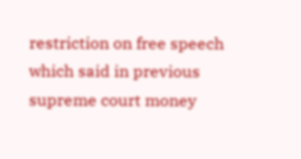restriction on free speech which said in previous supreme court money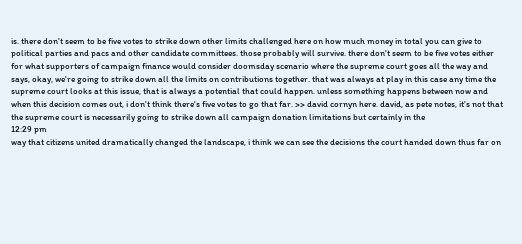is. there don't seem to be five votes to strike down other limits challenged here on how much money in total you can give to political parties and pacs and other candidate committees. those probably will survive. there don't seem to be five votes either for what supporters of campaign finance would consider doomsday scenario where the supreme court goes all the way and says, okay, we're going to strike down all the limits on contributions together. that was always at play in this case any time the supreme court looks at this issue, that is always a potential that could happen. unless something happens between now and when this decision comes out, i don't think there's five votes to go that far. >> david cornyn here. david, as pete notes, it's not that the supreme court is necessarily going to strike down all campaign donation limitations but certainly in the
12:29 pm
way that citizens united dramatically changed the landscape, i think we can see the decisions the court handed down thus far on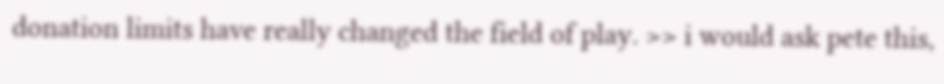donation limits have really changed the field of play. >> i would ask pete this,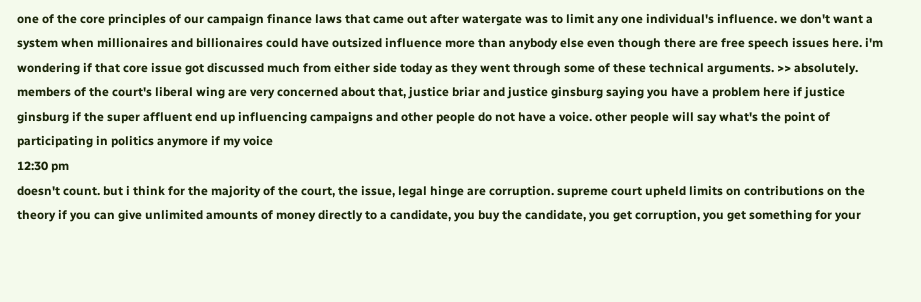one of the core principles of our campaign finance laws that came out after watergate was to limit any one individual's influence. we don't want a system when millionaires and billionaires could have outsized influence more than anybody else even though there are free speech issues here. i'm wondering if that core issue got discussed much from either side today as they went through some of these technical arguments. >> absolutely. members of the court's liberal wing are very concerned about that, justice briar and justice ginsburg saying you have a problem here if justice ginsburg if the super affluent end up influencing campaigns and other people do not have a voice. other people will say what's the point of participating in politics anymore if my voice
12:30 pm
doesn't count. but i think for the majority of the court, the issue, legal hinge are corruption. supreme court upheld limits on contributions on the theory if you can give unlimited amounts of money directly to a candidate, you buy the candidate, you get corruption, you get something for your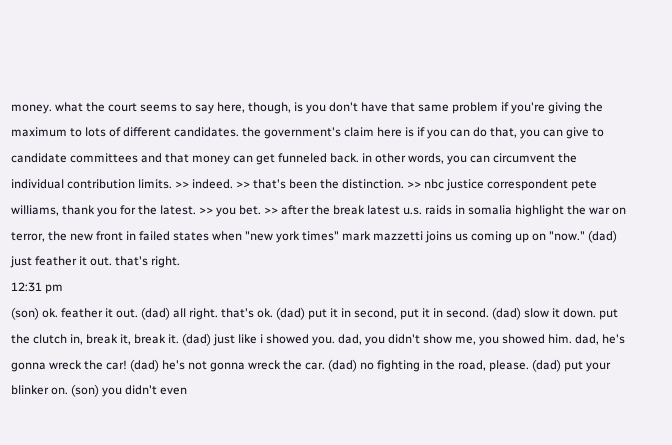money. what the court seems to say here, though, is you don't have that same problem if you're giving the maximum to lots of different candidates. the government's claim here is if you can do that, you can give to candidate committees and that money can get funneled back. in other words, you can circumvent the individual contribution limits. >> indeed. >> that's been the distinction. >> nbc justice correspondent pete williams, thank you for the latest. >> you bet. >> after the break latest u.s. raids in somalia highlight the war on terror, the new front in failed states when "new york times" mark mazzetti joins us coming up on "now." (dad) just feather it out. that's right.
12:31 pm
(son) ok. feather it out. (dad) all right. that's ok. (dad) put it in second, put it in second. (dad) slow it down. put the clutch in, break it, break it. (dad) just like i showed you. dad, you didn't show me, you showed him. dad, he's gonna wreck the car! (dad) he's not gonna wreck the car. (dad) no fighting in the road, please. (dad) put your blinker on. (son) you didn't even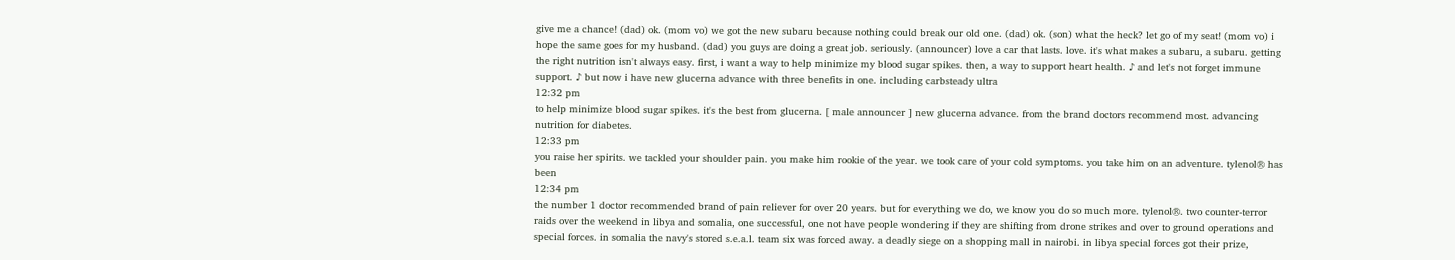give me a chance! (dad) ok. (mom vo) we got the new subaru because nothing could break our old one. (dad) ok. (son) what the heck? let go of my seat! (mom vo) i hope the same goes for my husband. (dad) you guys are doing a great job. seriously. (announcer) love a car that lasts. love. it's what makes a subaru, a subaru. getting the right nutrition isn't always easy. first, i want a way to help minimize my blood sugar spikes. then, a way to support heart health. ♪ and let's not forget immune support. ♪ but now i have new glucerna advance with three benefits in one. including carbsteady ultra
12:32 pm
to help minimize blood sugar spikes. it's the best from glucerna. [ male announcer ] new glucerna advance. from the brand doctors recommend most. advancing nutrition for diabetes.
12:33 pm
you raise her spirits. we tackled your shoulder pain. you make him rookie of the year. we took care of your cold symptoms. you take him on an adventure. tylenol® has been
12:34 pm
the number 1 doctor recommended brand of pain reliever for over 20 years. but for everything we do, we know you do so much more. tylenol®. two counter-terror raids over the weekend in libya and somalia, one successful, one not have people wondering if they are shifting from drone strikes and over to ground operations and special forces. in somalia the navy's stored s.e.a.l. team six was forced away. a deadly siege on a shopping mall in nairobi. in libya special forces got their prize,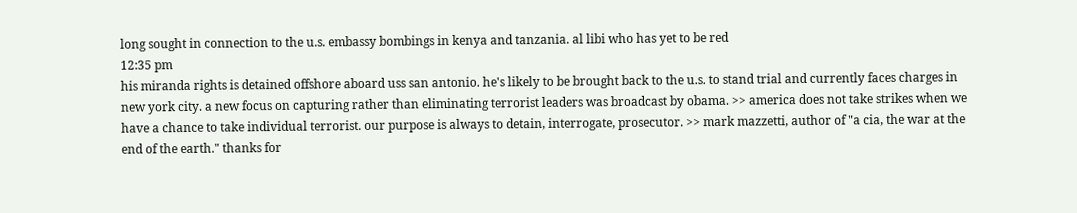long sought in connection to the u.s. embassy bombings in kenya and tanzania. al libi who has yet to be red
12:35 pm
his miranda rights is detained offshore aboard uss san antonio. he's likely to be brought back to the u.s. to stand trial and currently faces charges in new york city. a new focus on capturing rather than eliminating terrorist leaders was broadcast by obama. >> america does not take strikes when we have a chance to take individual terrorist. our purpose is always to detain, interrogate, prosecutor. >> mark mazzetti, author of "a cia, the war at the end of the earth." thanks for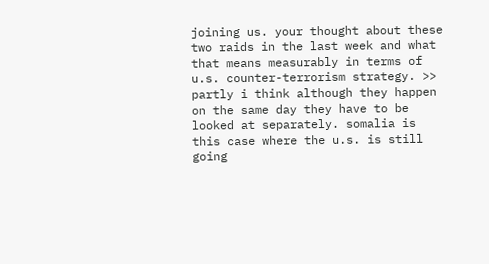joining us. your thought about these two raids in the last week and what that means measurably in terms of u.s. counter-terrorism strategy. >> partly i think although they happen on the same day they have to be looked at separately. somalia is this case where the u.s. is still going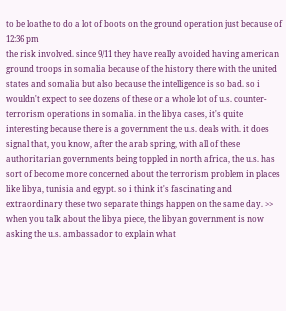to be loathe to do a lot of boots on the ground operation just because of
12:36 pm
the risk involved. since 9/11 they have really avoided having american ground troops in somalia because of the history there with the united states and somalia but also because the intelligence is so bad. so i wouldn't expect to see dozens of these or a whole lot of u.s. counter-terrorism operations in somalia. in the libya cases, it's quite interesting because there is a government the u.s. deals with. it does signal that, you know, after the arab spring, with all of these authoritarian governments being toppled in north africa, the u.s. has sort of become more concerned about the terrorism problem in places like libya, tunisia and egypt. so i think it's fascinating and extraordinary these two separate things happen on the same day. >> when you talk about the libya piece, the libyan government is now asking the u.s. ambassador to explain what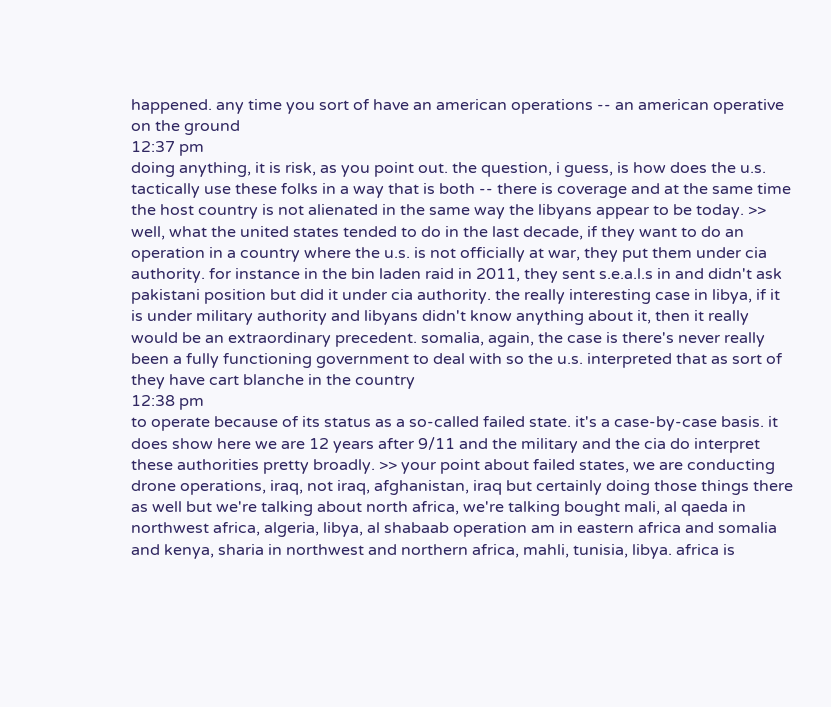happened. any time you sort of have an american operations -- an american operative on the ground
12:37 pm
doing anything, it is risk, as you point out. the question, i guess, is how does the u.s. tactically use these folks in a way that is both -- there is coverage and at the same time the host country is not alienated in the same way the libyans appear to be today. >> well, what the united states tended to do in the last decade, if they want to do an operation in a country where the u.s. is not officially at war, they put them under cia authority. for instance in the bin laden raid in 2011, they sent s.e.a.l.s in and didn't ask pakistani position but did it under cia authority. the really interesting case in libya, if it is under military authority and libyans didn't know anything about it, then it really would be an extraordinary precedent. somalia, again, the case is there's never really been a fully functioning government to deal with so the u.s. interpreted that as sort of they have cart blanche in the country
12:38 pm
to operate because of its status as a so-called failed state. it's a case-by-case basis. it does show here we are 12 years after 9/11 and the military and the cia do interpret these authorities pretty broadly. >> your point about failed states, we are conducting drone operations, iraq, not iraq, afghanistan, iraq but certainly doing those things there as well but we're talking about north africa, we're talking bought mali, al qaeda in northwest africa, algeria, libya, al shabaab operation am in eastern africa and somalia and kenya, sharia in northwest and northern africa, mahli, tunisia, libya. africa is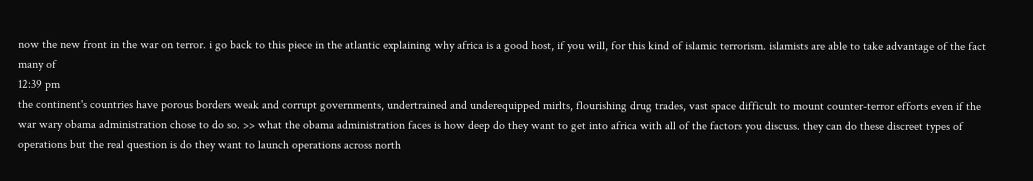now the new front in the war on terror. i go back to this piece in the atlantic explaining why africa is a good host, if you will, for this kind of islamic terrorism. islamists are able to take advantage of the fact many of
12:39 pm
the continent's countries have porous borders weak and corrupt governments, undertrained and underequipped mirlts, flourishing drug trades, vast space difficult to mount counter-terror efforts even if the war wary obama administration chose to do so. >> what the obama administration faces is how deep do they want to get into africa with all of the factors you discuss. they can do these discreet types of operations but the real question is do they want to launch operations across north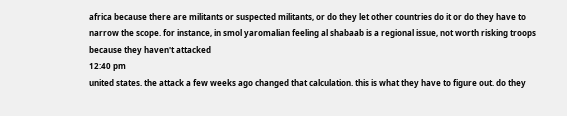africa because there are militants or suspected militants, or do they let other countries do it or do they have to narrow the scope. for instance, in smol yaromalian feeling al shabaab is a regional issue, not worth risking troops because they haven't attacked
12:40 pm
united states. the attack a few weeks ago changed that calculation. this is what they have to figure out. do they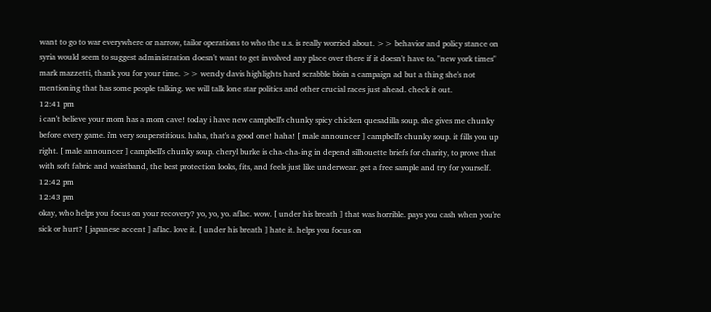want to go to war everywhere or narrow, tailor operations to who the u.s. is really worried about. >> behavior and policy stance on syria would seem to suggest administration doesn't want to get involved any place over there if it doesn't have to. "new york times" mark mazzetti, thank you for your time. >> wendy davis highlights hard scrabble bioin a campaign ad but a thing she's not mentioning that has some people talking. we will talk lone star politics and other crucial races just ahead. check it out.
12:41 pm
i can't believe your mom has a mom cave! today i have new campbell's chunky spicy chicken quesadilla soup. she gives me chunky before every game. i'm very souperstitious. haha, that's a good one! haha! [ male announcer ] campbell's chunky soup. it fills you up right. [ male announcer ] campbell's chunky soup. cheryl burke is cha-cha-ing in depend silhouette briefs for charity, to prove that with soft fabric and waistband, the best protection looks, fits, and feels just like underwear. get a free sample and try for yourself.
12:42 pm
12:43 pm
okay, who helps you focus on your recovery? yo, yo, yo. aflac. wow. [ under his breath ] that was horrible. pays you cash when you're sick or hurt? [ japanese accent ] aflac. love it. [ under his breath ] hate it. helps you focus on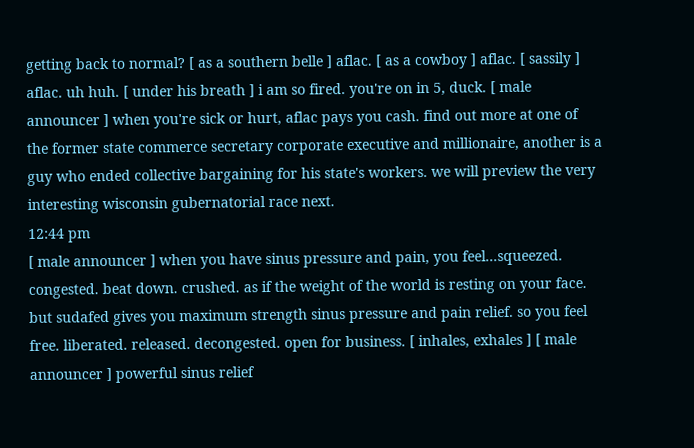getting back to normal? [ as a southern belle ] aflac. [ as a cowboy ] aflac. [ sassily ] aflac. uh huh. [ under his breath ] i am so fired. you're on in 5, duck. [ male announcer ] when you're sick or hurt, aflac pays you cash. find out more at one of the former state commerce secretary corporate executive and millionaire, another is a guy who ended collective bargaining for his state's workers. we will preview the very interesting wisconsin gubernatorial race next.
12:44 pm
[ male announcer ] when you have sinus pressure and pain, you feel...squeezed. congested. beat down. crushed. as if the weight of the world is resting on your face. but sudafed gives you maximum strength sinus pressure and pain relief. so you feel free. liberated. released. decongested. open for business. [ inhales, exhales ] [ male announcer ] powerful sinus relief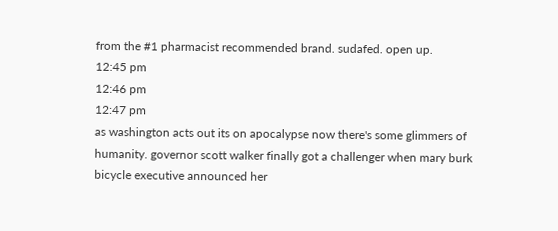from the #1 pharmacist recommended brand. sudafed. open up.
12:45 pm
12:46 pm
12:47 pm
as washington acts out its on apocalypse now there's some glimmers of humanity. governor scott walker finally got a challenger when mary burk bicycle executive announced her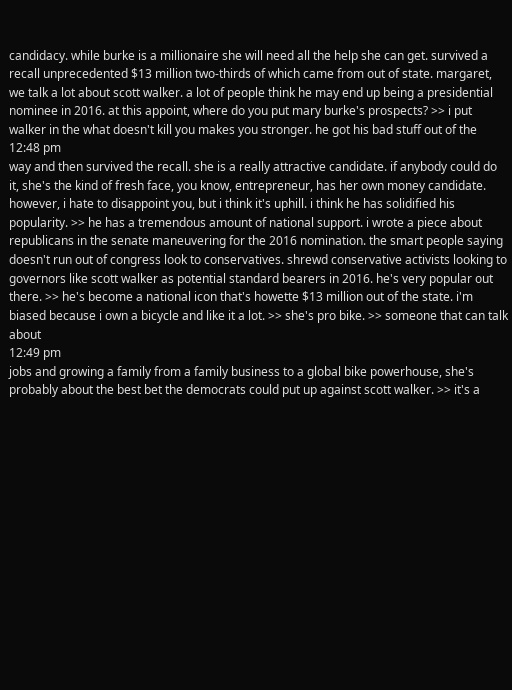candidacy. while burke is a millionaire she will need all the help she can get. survived a recall unprecedented $13 million two-thirds of which came from out of state. margaret, we talk a lot about scott walker. a lot of people think he may end up being a presidential nominee in 2016. at this appoint, where do you put mary burke's prospects? >> i put walker in the what doesn't kill you makes you stronger. he got his bad stuff out of the
12:48 pm
way and then survived the recall. she is a really attractive candidate. if anybody could do it, she's the kind of fresh face, you know, entrepreneur, has her own money candidate. however, i hate to disappoint you, but i think it's uphill. i think he has solidified his popularity. >> he has a tremendous amount of national support. i wrote a piece about republicans in the senate maneuvering for the 2016 nomination. the smart people saying doesn't run out of congress look to conservatives. shrewd conservative activists looking to governors like scott walker as potential standard bearers in 2016. he's very popular out there. >> he's become a national icon that's howette $13 million out of the state. i'm biased because i own a bicycle and like it a lot. >> she's pro bike. >> someone that can talk about
12:49 pm
jobs and growing a family from a family business to a global bike powerhouse, she's probably about the best bet the democrats could put up against scott walker. >> it's a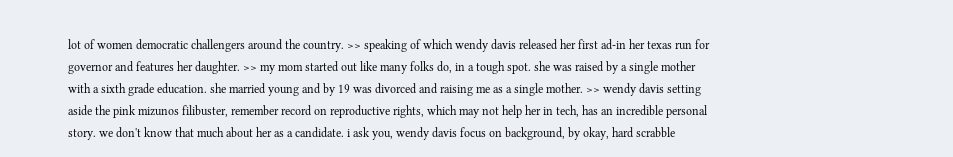lot of women democratic challengers around the country. >> speaking of which wendy davis released her first ad-in her texas run for governor and features her daughter. >> my mom started out like many folks do, in a tough spot. she was raised by a single mother with a sixth grade education. she married young and by 19 was divorced and raising me as a single mother. >> wendy davis setting aside the pink mizunos filibuster, remember record on reproductive rights, which may not help her in tech, has an incredible personal story. we don't know that much about her as a candidate. i ask you, wendy davis focus on background, by okay, hard scrabble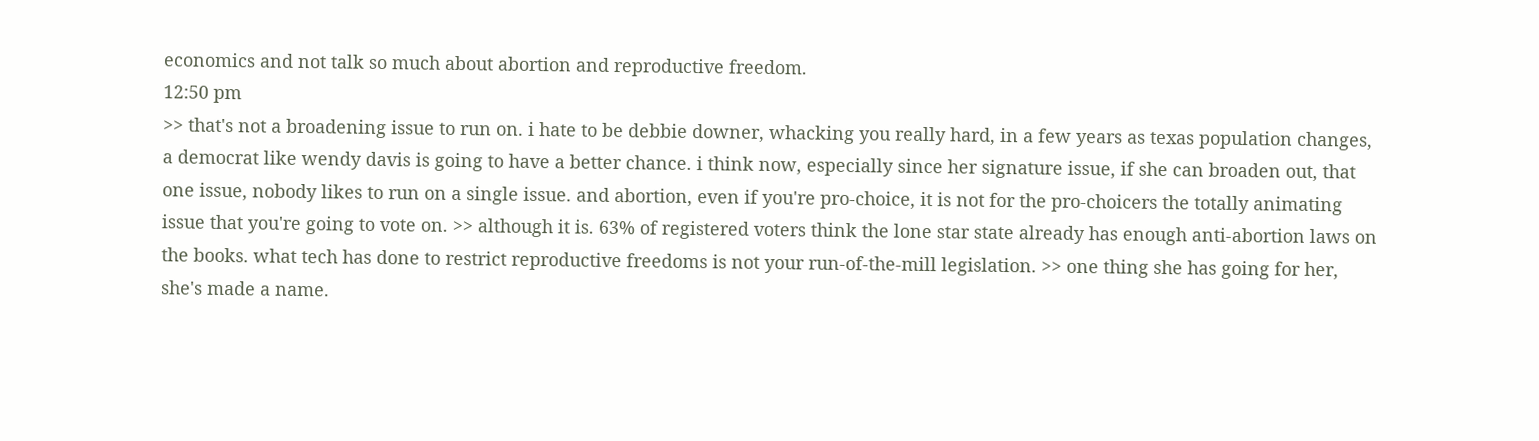economics and not talk so much about abortion and reproductive freedom.
12:50 pm
>> that's not a broadening issue to run on. i hate to be debbie downer, whacking you really hard, in a few years as texas population changes, a democrat like wendy davis is going to have a better chance. i think now, especially since her signature issue, if she can broaden out, that one issue, nobody likes to run on a single issue. and abortion, even if you're pro-choice, it is not for the pro-choicers the totally animating issue that you're going to vote on. >> although it is. 63% of registered voters think the lone star state already has enough anti-abortion laws on the books. what tech has done to restrict reproductive freedoms is not your run-of-the-mill legislation. >> one thing she has going for her, she's made a name.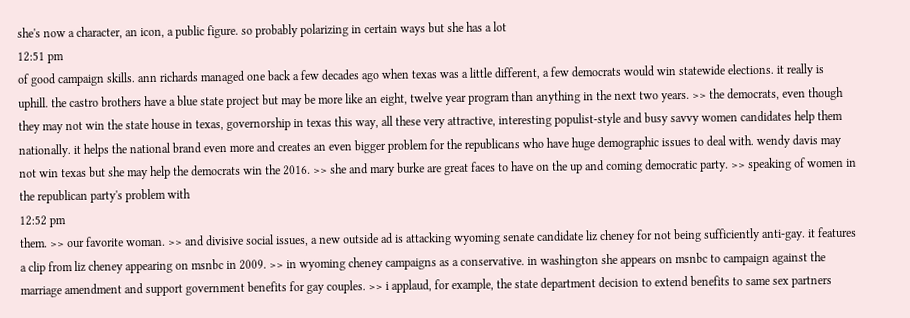she's now a character, an icon, a public figure. so probably polarizing in certain ways but she has a lot
12:51 pm
of good campaign skills. ann richards managed one back a few decades ago when texas was a little different, a few democrats would win statewide elections. it really is uphill. the castro brothers have a blue state project but may be more like an eight, twelve year program than anything in the next two years. >> the democrats, even though they may not win the state house in texas, governorship in texas this way, all these very attractive, interesting populist-style and busy savvy women candidates help them nationally. it helps the national brand even more and creates an even bigger problem for the republicans who have huge demographic issues to deal with. wendy davis may not win texas but she may help the democrats win the 2016. >> she and mary burke are great faces to have on the up and coming democratic party. >> speaking of women in the republican party's problem with
12:52 pm
them. >> our favorite woman. >> and divisive social issues, a new outside ad is attacking wyoming senate candidate liz cheney for not being sufficiently anti-gay. it features a clip from liz cheney appearing on msnbc in 2009. >> in wyoming cheney campaigns as a conservative. in washington she appears on msnbc to campaign against the marriage amendment and support government benefits for gay couples. >> i applaud, for example, the state department decision to extend benefits to same sex partners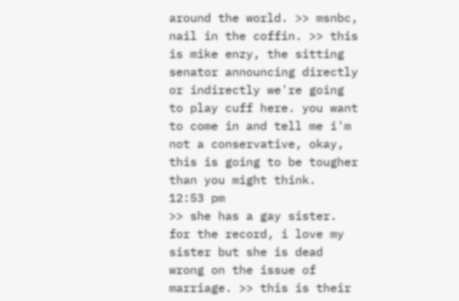around the world. >> msnbc, nail in the coffin. >> this is mike enzy, the sitting senator announcing directly or indirectly we're going to play cuff here. you want to come in and tell me i'm not a conservative, okay, this is going to be tougher than you might think.
12:53 pm
>> she has a gay sister. for the record, i love my sister but she is dead wrong on the issue of marriage. >> this is their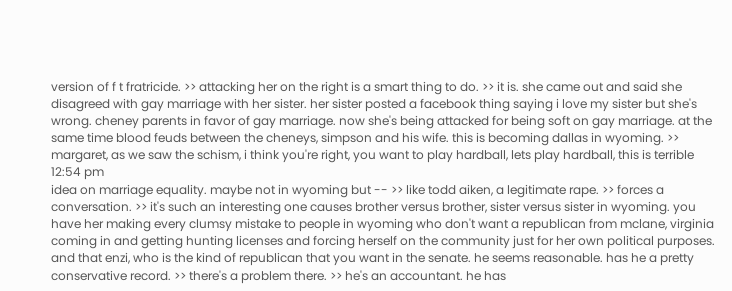version of f t fratricide. >> attacking her on the right is a smart thing to do. >> it is. she came out and said she disagreed with gay marriage with her sister. her sister posted a facebook thing saying i love my sister but she's wrong. cheney parents in favor of gay marriage. now she's being attacked for being soft on gay marriage. at the same time blood feuds between the cheneys, simpson and his wife. this is becoming dallas in wyoming. >> margaret, as we saw the schism, i think you're right, you want to play hardball, lets play hardball, this is terrible
12:54 pm
idea on marriage equality. maybe not in wyoming but -- >> like todd aiken, a legitimate rape. >> forces a conversation. >> it's such an interesting one causes brother versus brother, sister versus sister in wyoming. you have her making every clumsy mistake to people in wyoming who don't want a republican from mclane, virginia coming in and getting hunting licenses and forcing herself on the community just for her own political purposes. and that enzi, who is the kind of republican that you want in the senate. he seems reasonable. has he a pretty conservative record. >> there's a problem there. >> he's an accountant. he has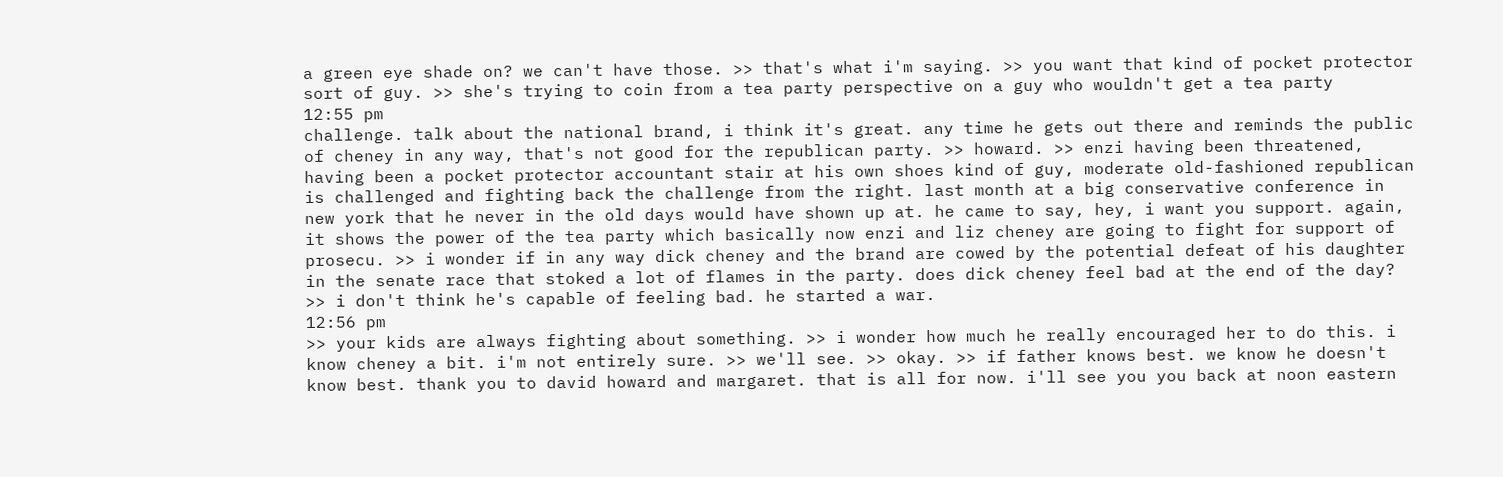a green eye shade on? we can't have those. >> that's what i'm saying. >> you want that kind of pocket protector sort of guy. >> she's trying to coin from a tea party perspective on a guy who wouldn't get a tea party
12:55 pm
challenge. talk about the national brand, i think it's great. any time he gets out there and reminds the public of cheney in any way, that's not good for the republican party. >> howard. >> enzi having been threatened, having been a pocket protector accountant stair at his own shoes kind of guy, moderate old-fashioned republican is challenged and fighting back the challenge from the right. last month at a big conservative conference in new york that he never in the old days would have shown up at. he came to say, hey, i want you support. again, it shows the power of the tea party which basically now enzi and liz cheney are going to fight for support of prosecu. >> i wonder if in any way dick cheney and the brand are cowed by the potential defeat of his daughter in the senate race that stoked a lot of flames in the party. does dick cheney feel bad at the end of the day? >> i don't think he's capable of feeling bad. he started a war.
12:56 pm
>> your kids are always fighting about something. >> i wonder how much he really encouraged her to do this. i know cheney a bit. i'm not entirely sure. >> we'll see. >> okay. >> if father knows best. we know he doesn't know best. thank you to david howard and margaret. that is all for now. i'll see you you back at noon eastern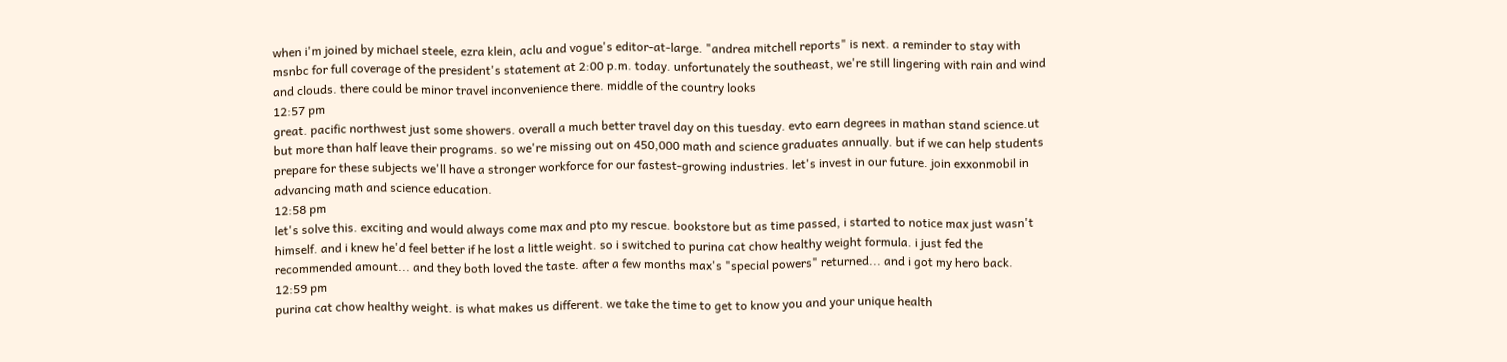when i'm joined by michael steele, ezra klein, aclu and vogue's editor-at-large. "andrea mitchell reports" is next. a reminder to stay with msnbc for full coverage of the president's statement at 2:00 p.m. today. unfortunately the southeast, we're still lingering with rain and wind and clouds. there could be minor travel inconvenience there. middle of the country looks
12:57 pm
great. pacific northwest just some showers. overall a much better travel day on this tuesday. evto earn degrees in mathan stand science.ut but more than half leave their programs. so we're missing out on 450,000 math and science graduates annually. but if we can help students prepare for these subjects we'll have a stronger workforce for our fastest-growing industries. let's invest in our future. join exxonmobil in advancing math and science education.
12:58 pm
let's solve this. exciting and would always come max and pto my rescue. bookstore but as time passed, i started to notice max just wasn't himself. and i knew he'd feel better if he lost a little weight. so i switched to purina cat chow healthy weight formula. i just fed the recommended amount... and they both loved the taste. after a few months max's "special powers" returned... and i got my hero back.
12:59 pm
purina cat chow healthy weight. is what makes us different. we take the time to get to know you and your unique health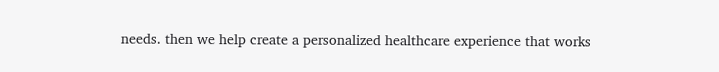needs. then we help create a personalized healthcare experience that works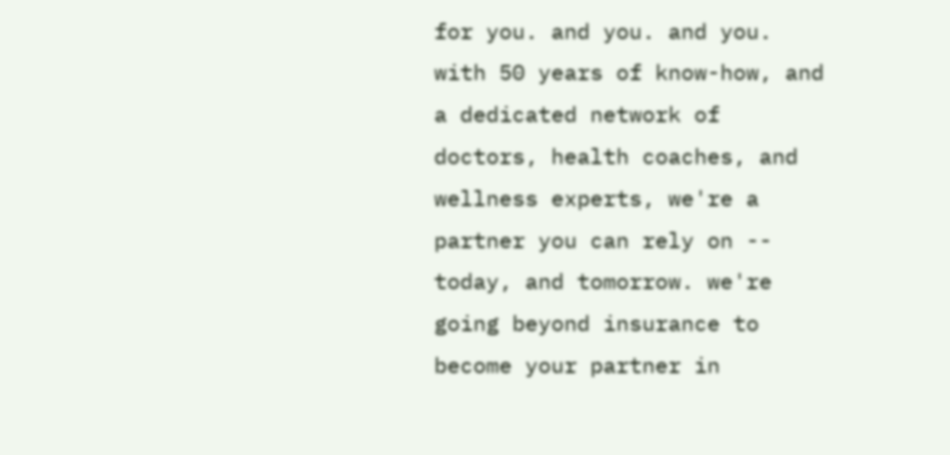for you. and you. and you. with 50 years of know-how, and a dedicated network of doctors, health coaches, and wellness experts, we're a partner you can rely on -- today, and tomorrow. we're going beyond insurance to become your partner in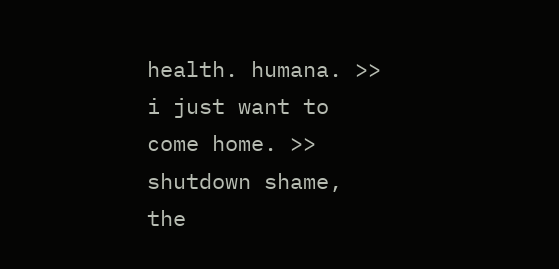health. humana. >> i just want to come home. >> shutdown shame, the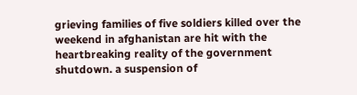grieving families of five soldiers killed over the weekend in afghanistan are hit with the heartbreaking reality of the government shutdown. a suspension of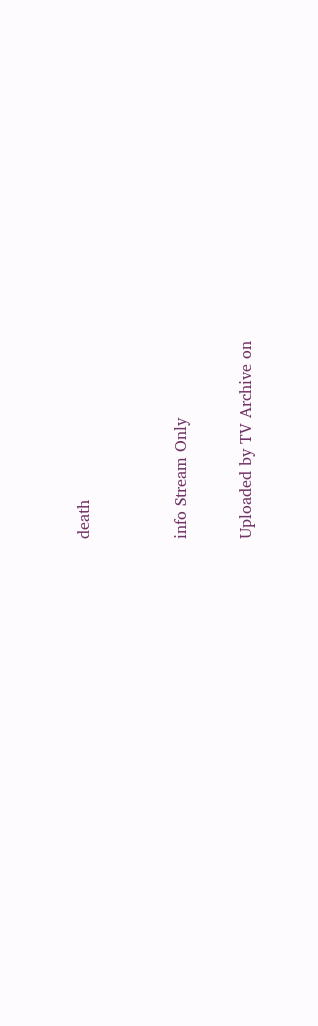death


info Stream Only

Uploaded by TV Archive on